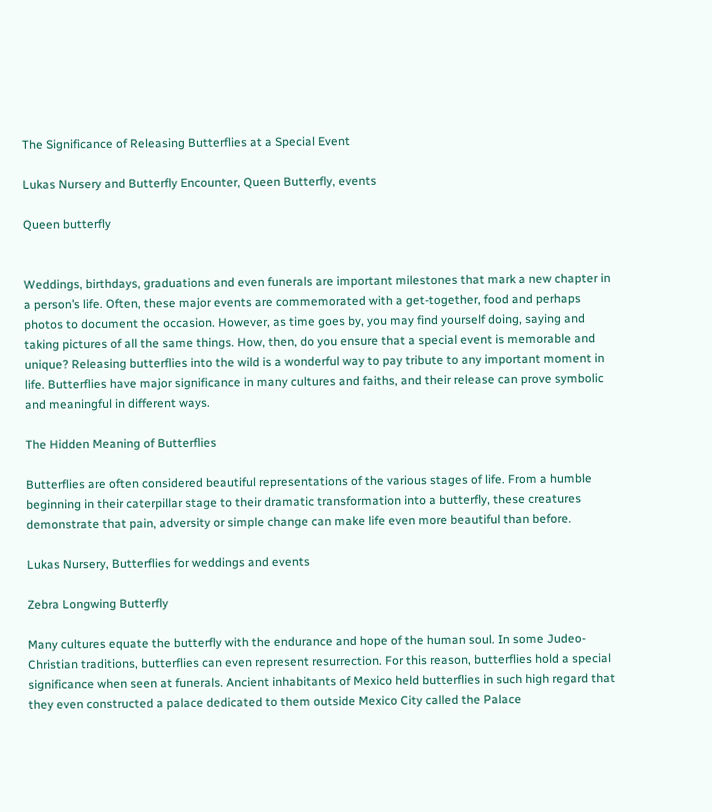The Significance of Releasing Butterflies at a Special Event

Lukas Nursery and Butterfly Encounter, Queen Butterfly, events

Queen butterfly


Weddings, birthdays, graduations and even funerals are important milestones that mark a new chapter in a person’s life. Often, these major events are commemorated with a get-together, food and perhaps photos to document the occasion. However, as time goes by, you may find yourself doing, saying and taking pictures of all the same things. How, then, do you ensure that a special event is memorable and unique? Releasing butterflies into the wild is a wonderful way to pay tribute to any important moment in life. Butterflies have major significance in many cultures and faiths, and their release can prove symbolic and meaningful in different ways.

The Hidden Meaning of Butterflies

Butterflies are often considered beautiful representations of the various stages of life. From a humble beginning in their caterpillar stage to their dramatic transformation into a butterfly, these creatures demonstrate that pain, adversity or simple change can make life even more beautiful than before.

Lukas Nursery, Butterflies for weddings and events

Zebra Longwing Butterfly

Many cultures equate the butterfly with the endurance and hope of the human soul. In some Judeo-Christian traditions, butterflies can even represent resurrection. For this reason, butterflies hold a special significance when seen at funerals. Ancient inhabitants of Mexico held butterflies in such high regard that they even constructed a palace dedicated to them outside Mexico City called the Palace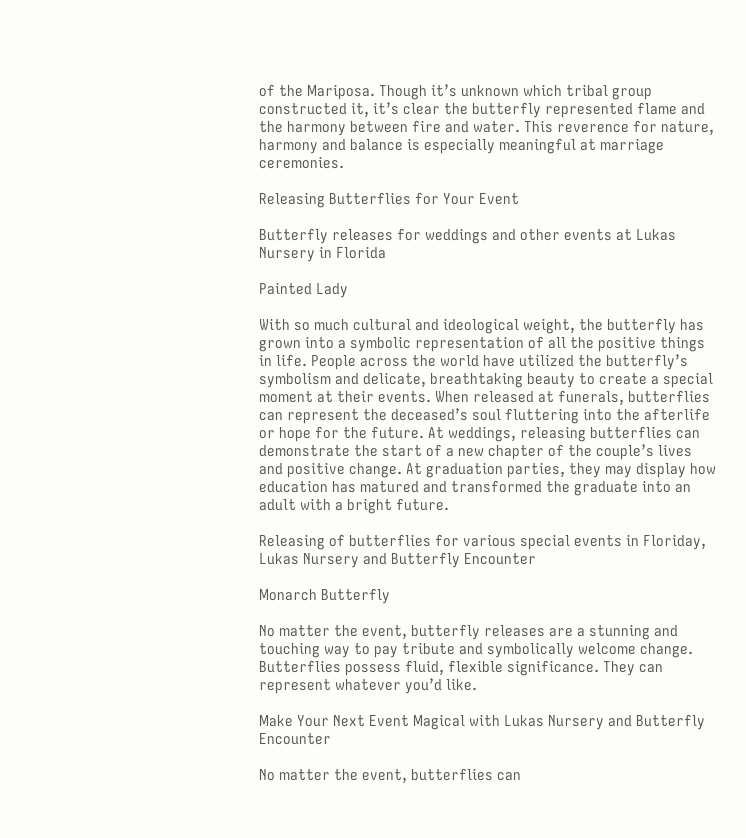of the Mariposa. Though it’s unknown which tribal group constructed it, it’s clear the butterfly represented flame and the harmony between fire and water. This reverence for nature, harmony and balance is especially meaningful at marriage ceremonies.

Releasing Butterflies for Your Event

Butterfly releases for weddings and other events at Lukas Nursery in Florida

Painted Lady

With so much cultural and ideological weight, the butterfly has grown into a symbolic representation of all the positive things in life. People across the world have utilized the butterfly’s symbolism and delicate, breathtaking beauty to create a special moment at their events. When released at funerals, butterflies can represent the deceased’s soul fluttering into the afterlife or hope for the future. At weddings, releasing butterflies can demonstrate the start of a new chapter of the couple’s lives and positive change. At graduation parties, they may display how education has matured and transformed the graduate into an adult with a bright future.

Releasing of butterflies for various special events in Floriday, Lukas Nursery and Butterfly Encounter

Monarch Butterfly

No matter the event, butterfly releases are a stunning and touching way to pay tribute and symbolically welcome change. Butterflies possess fluid, flexible significance. They can represent whatever you’d like.

Make Your Next Event Magical with Lukas Nursery and Butterfly Encounter

No matter the event, butterflies can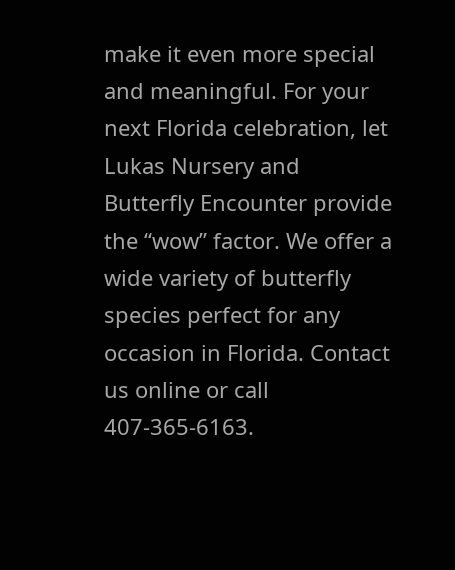make it even more special and meaningful. For your next Florida celebration, let Lukas Nursery and Butterfly Encounter provide the “wow” factor. We offer a wide variety of butterfly species perfect for any occasion in Florida. Contact us online or call 407-365-6163.